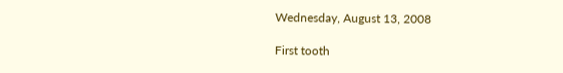Wednesday, August 13, 2008

First tooth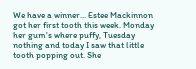We have a winner... Estee Mackinnon got her first tooth this week. Monday her gum's where puffy, Tuesday nothing and today I saw that little tooth popping out. She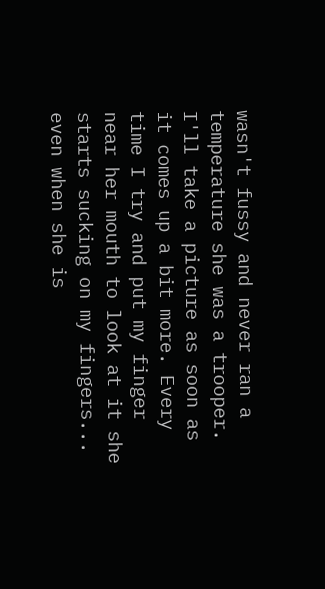wasn't fussy and never ran a temperature she was a trooper. I'll take a picture as soon as it comes up a bit more. Every time I try and put my finger near her mouth to look at it she starts sucking on my fingers... even when she is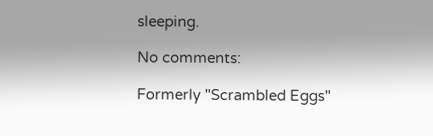sleeping.

No comments:

Formerly "Scrambled Eggs"